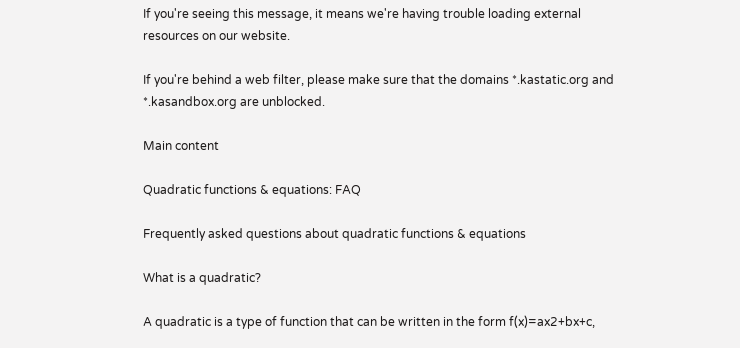If you're seeing this message, it means we're having trouble loading external resources on our website.

If you're behind a web filter, please make sure that the domains *.kastatic.org and *.kasandbox.org are unblocked.

Main content

Quadratic functions & equations: FAQ

Frequently asked questions about quadratic functions & equations

What is a quadratic?

A quadratic is a type of function that can be written in the form f(x)=ax2+bx+c,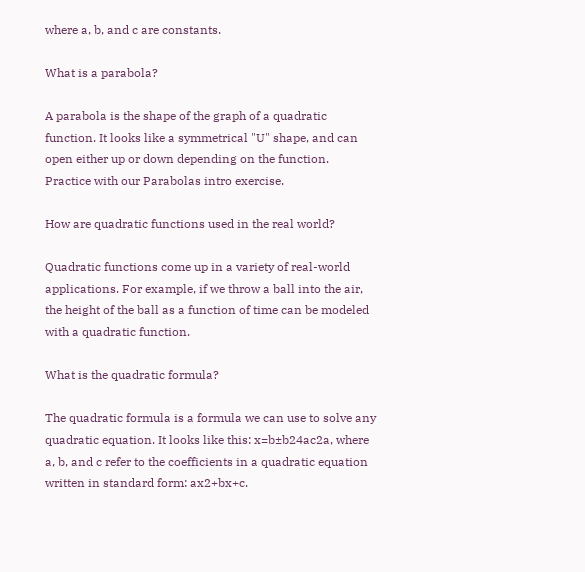where a, b, and c are constants.

What is a parabola?

A parabola is the shape of the graph of a quadratic function. It looks like a symmetrical "U" shape, and can open either up or down depending on the function.
Practice with our Parabolas intro exercise.

How are quadratic functions used in the real world?

Quadratic functions come up in a variety of real-world applications. For example, if we throw a ball into the air, the height of the ball as a function of time can be modeled with a quadratic function.

What is the quadratic formula?

The quadratic formula is a formula we can use to solve any quadratic equation. It looks like this: x=b±b24ac2a, where a, b, and c refer to the coefficients in a quadratic equation written in standard form: ax2+bx+c.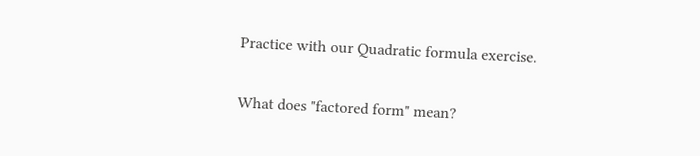Practice with our Quadratic formula exercise.

What does "factored form" mean?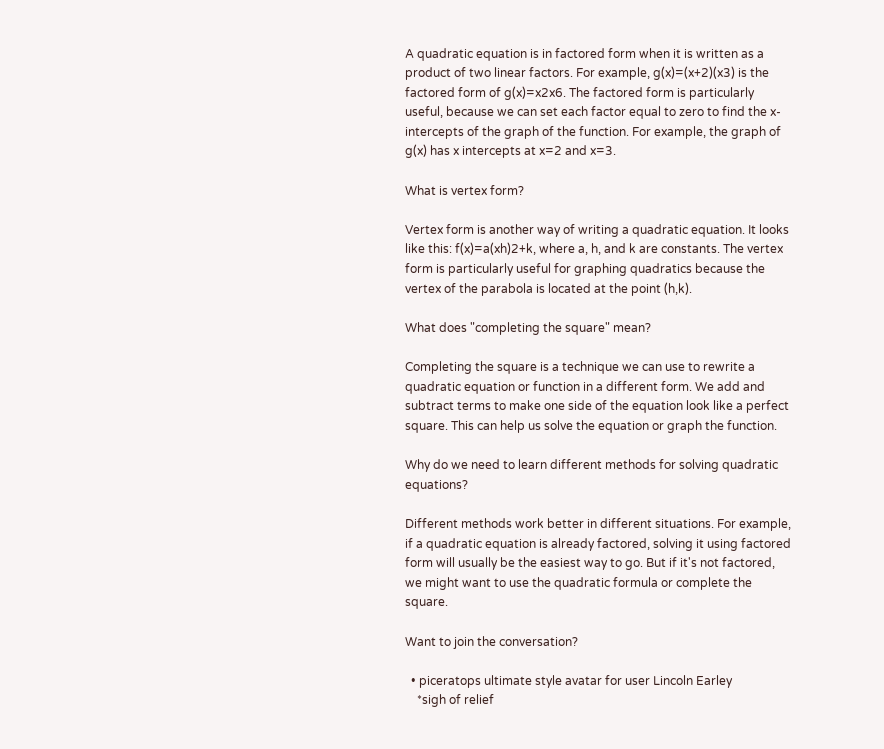A quadratic equation is in factored form when it is written as a product of two linear factors. For example, g(x)=(x+2)(x3) is the factored form of g(x)=x2x6. The factored form is particularly useful, because we can set each factor equal to zero to find the x-intercepts of the graph of the function. For example, the graph of g(x) has x intercepts at x=2 and x=3.

What is vertex form?

Vertex form is another way of writing a quadratic equation. It looks like this: f(x)=a(xh)2+k, where a, h, and k are constants. The vertex form is particularly useful for graphing quadratics because the vertex of the parabola is located at the point (h,k).

What does "completing the square" mean?

Completing the square is a technique we can use to rewrite a quadratic equation or function in a different form. We add and subtract terms to make one side of the equation look like a perfect square. This can help us solve the equation or graph the function.

Why do we need to learn different methods for solving quadratic equations?

Different methods work better in different situations. For example, if a quadratic equation is already factored, solving it using factored form will usually be the easiest way to go. But if it's not factored, we might want to use the quadratic formula or complete the square.

Want to join the conversation?

  • piceratops ultimate style avatar for user Lincoln Earley
    *sigh of relief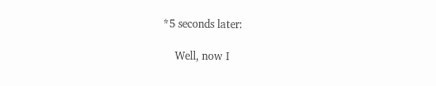*5 seconds later:

    Well, now I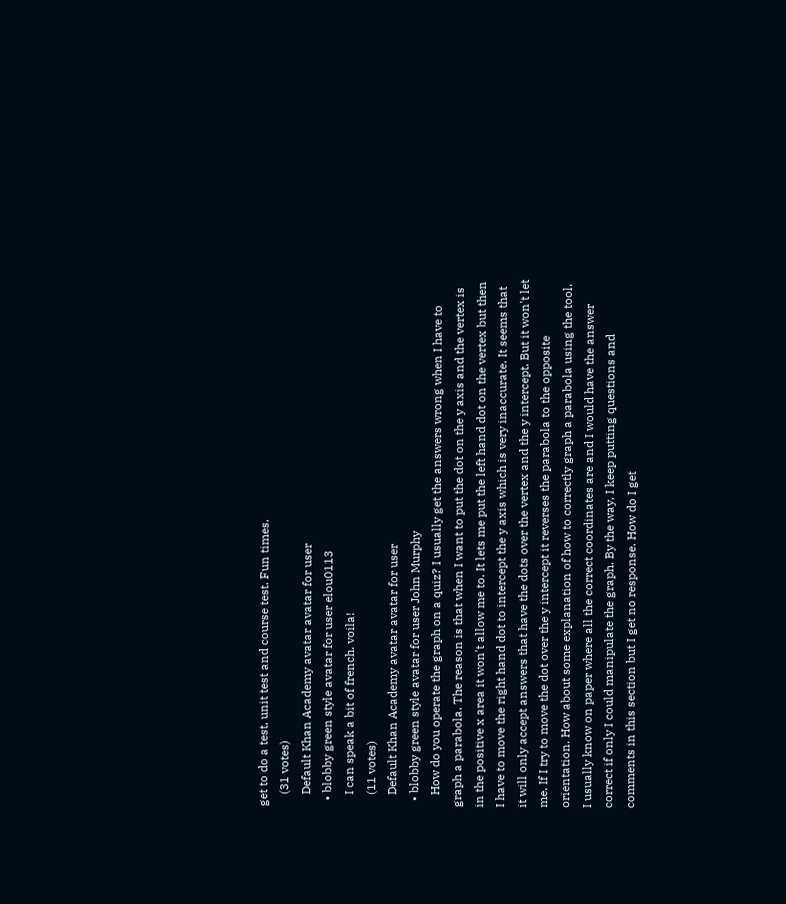get to do a test, unit test and course test. Fun times.
    (31 votes)
    Default Khan Academy avatar avatar for user
  • blobby green style avatar for user elou0113
    I can speak a bit of french. voila!
    (11 votes)
    Default Khan Academy avatar avatar for user
  • blobby green style avatar for user John Murphy
    How do you operate the graph on a quiz? I usually get the answers wrong when I have to graph a parabola. The reason is that when I want to put the dot on the y axis and the vertex is in the positive x area it won't allow me to. It lets me put the left hand dot on the vertex but then I have to move the right hand dot to intercept the y axis which is very inaccurate. It seems that it will only accept answers that have the dots over the vertex and the y intercept. But it won't let me. If I try to move the dot over the y intercept it reverses the parabola to the opposite orientation. How about some explanation of how to correctly graph a parabola using the tool. I usually know on paper where all the correct coordinates are and I would have the answer correct if only I could manipulate the graph. By the way, I keep putting questions and comments in this section but I get no response. How do I get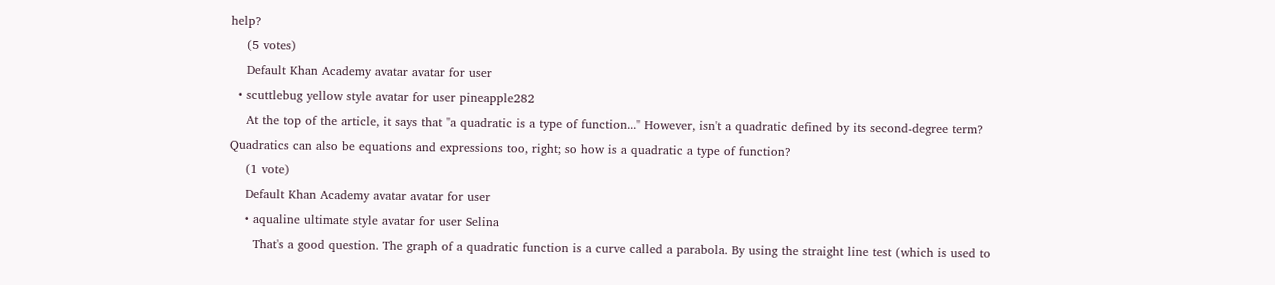help?
    (5 votes)
    Default Khan Academy avatar avatar for user
  • scuttlebug yellow style avatar for user pineapple282
    At the top of the article, it says that "a quadratic is a type of function..." However, isn't a quadratic defined by its second-degree term? Quadratics can also be equations and expressions too, right; so how is a quadratic a type of function?
    (1 vote)
    Default Khan Academy avatar avatar for user
    • aqualine ultimate style avatar for user Selina
      That's a good question. The graph of a quadratic function is a curve called a parabola. By using the straight line test (which is used to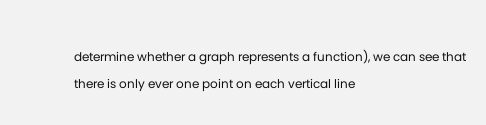determine whether a graph represents a function), we can see that there is only ever one point on each vertical line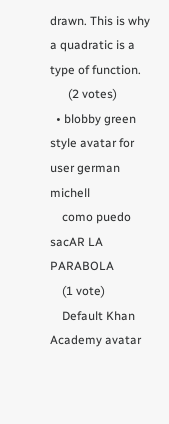drawn. This is why a quadratic is a type of function.
      (2 votes)
  • blobby green style avatar for user german michell
    como puedo sacAR LA PARABOLA
    (1 vote)
    Default Khan Academy avatar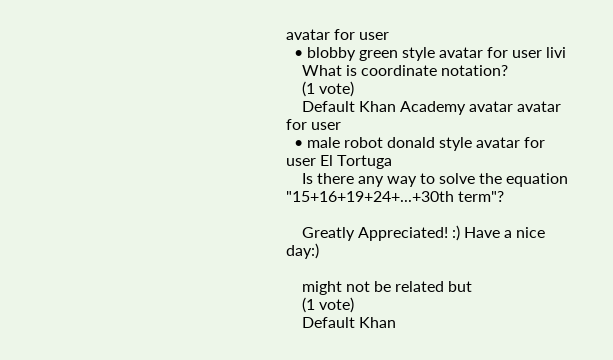avatar for user
  • blobby green style avatar for user livi
    What is coordinate notation?
    (1 vote)
    Default Khan Academy avatar avatar for user
  • male robot donald style avatar for user El Tortuga
    Is there any way to solve the equation "15+16+19+24+...+30th term"?

    Greatly Appreciated! :) Have a nice day:)

    might not be related but
    (1 vote)
    Default Khan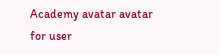Academy avatar avatar for user